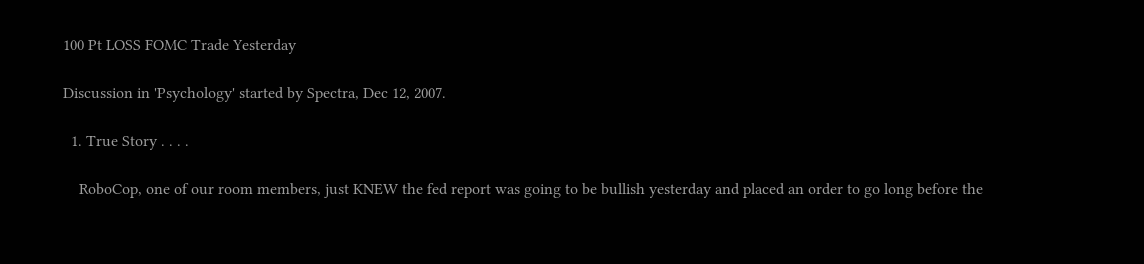100 Pt LOSS FOMC Trade Yesterday

Discussion in 'Psychology' started by Spectra, Dec 12, 2007.

  1. True Story . . . .

    RoboCop, one of our room members, just KNEW the fed report was going to be bullish yesterday and placed an order to go long before the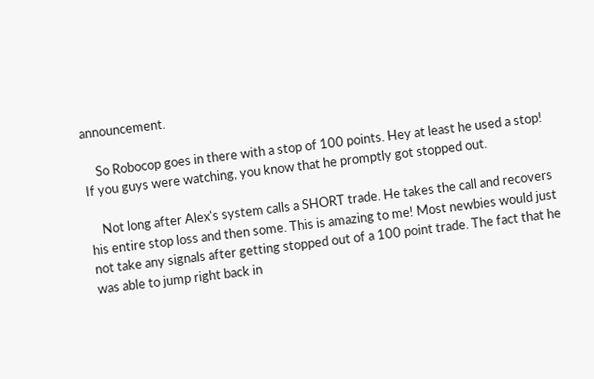announcement.

    So Robocop goes in there with a stop of 100 points. Hey at least he used a stop! If you guys were watching, you know that he promptly got stopped out.

    Not long after Alex's system calls a SHORT trade. He takes the call and recovers his entire stop loss and then some. This is amazing to me! Most newbies would just not take any signals after getting stopped out of a 100 point trade. The fact that he was able to jump right back in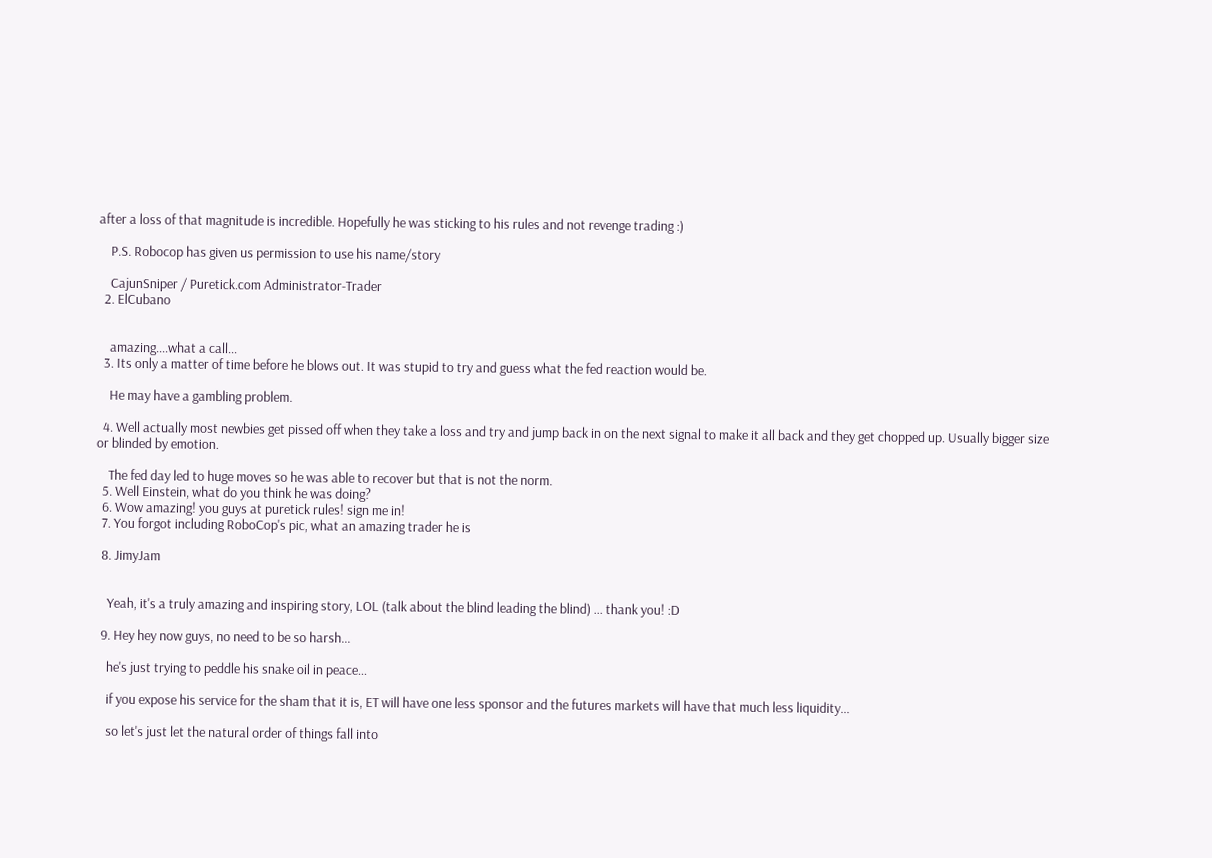after a loss of that magnitude is incredible. Hopefully he was sticking to his rules and not revenge trading :)

    P.S. Robocop has given us permission to use his name/story

    CajunSniper / Puretick.com Administrator-Trader
  2. ElCubano


    amazing....what a call...
  3. Its only a matter of time before he blows out. It was stupid to try and guess what the fed reaction would be.

    He may have a gambling problem.

  4. Well actually most newbies get pissed off when they take a loss and try and jump back in on the next signal to make it all back and they get chopped up. Usually bigger size or blinded by emotion.

    The fed day led to huge moves so he was able to recover but that is not the norm.
  5. Well Einstein, what do you think he was doing?
  6. Wow amazing! you guys at puretick rules! sign me in!
  7. You forgot including RoboCop's pic, what an amazing trader he is

  8. JimyJam


    Yeah, it's a truly amazing and inspiring story, LOL (talk about the blind leading the blind) ... thank you! :D

  9. Hey hey now guys, no need to be so harsh...

    he's just trying to peddle his snake oil in peace...

    if you expose his service for the sham that it is, ET will have one less sponsor and the futures markets will have that much less liquidity...

    so let's just let the natural order of things fall into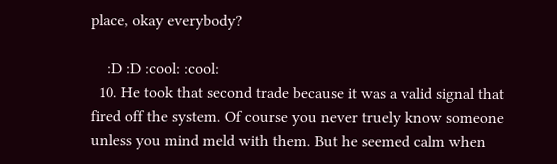place, okay everybody?

    :D :D :cool: :cool:
  10. He took that second trade because it was a valid signal that fired off the system. Of course you never truely know someone unless you mind meld with them. But he seemed calm when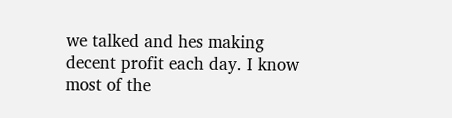we talked and hes making decent profit each day. I know most of the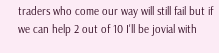traders who come our way will still fail but if we can help 2 out of 10 I'll be jovial with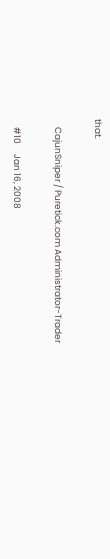that.

    CajunSniper / Puretick.com Administrator-Trader

    #10     Jan 16, 2008